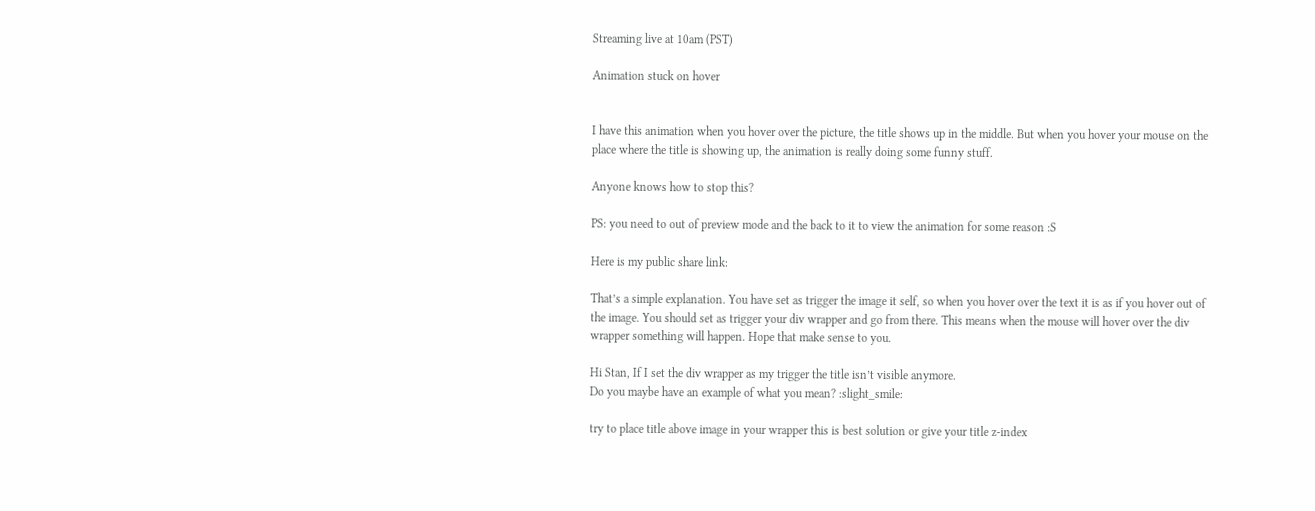Streaming live at 10am (PST)

Animation stuck on hover


I have this animation when you hover over the picture, the title shows up in the middle. But when you hover your mouse on the place where the title is showing up, the animation is really doing some funny stuff.

Anyone knows how to stop this?

PS: you need to out of preview mode and the back to it to view the animation for some reason :S

Here is my public share link:

That’s a simple explanation. You have set as trigger the image it self, so when you hover over the text it is as if you hover out of the image. You should set as trigger your div wrapper and go from there. This means when the mouse will hover over the div wrapper something will happen. Hope that make sense to you.

Hi Stan, If I set the div wrapper as my trigger the title isn’t visible anymore.
Do you maybe have an example of what you mean? :slight_smile:

try to place title above image in your wrapper this is best solution or give your title z-index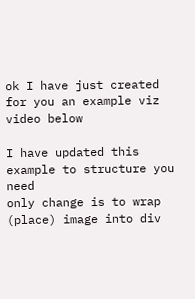ok I have just created for you an example viz video below

I have updated this example to structure you need
only change is to wrap (place) image into div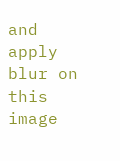and apply blur on this image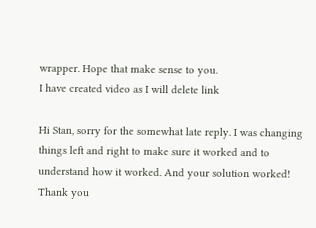wrapper. Hope that make sense to you.
I have created video as I will delete link

Hi Stan, sorry for the somewhat late reply. I was changing things left and right to make sure it worked and to understand how it worked. And your solution worked!
Thank you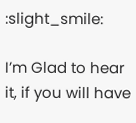:slight_smile:

I’m Glad to hear it, if you will have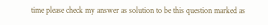time please check my answer as solution to be this question marked as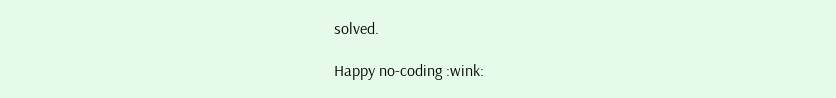solved.

Happy no-coding :wink: